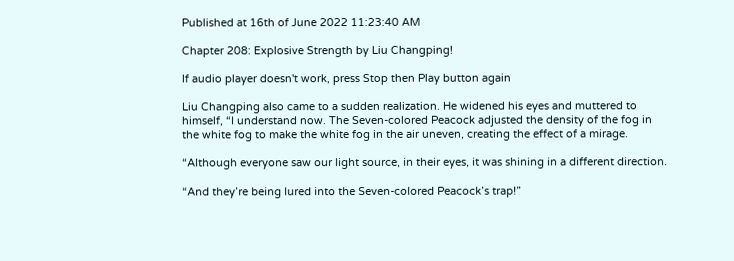Published at 16th of June 2022 11:23:40 AM

Chapter 208: Explosive Strength by Liu Changping!

If audio player doesn't work, press Stop then Play button again

Liu Changping also came to a sudden realization. He widened his eyes and muttered to himself, “I understand now. The Seven-colored Peacock adjusted the density of the fog in the white fog to make the white fog in the air uneven, creating the effect of a mirage.

“Although everyone saw our light source, in their eyes, it was shining in a different direction.

“And they’re being lured into the Seven-colored Peacock’s trap!”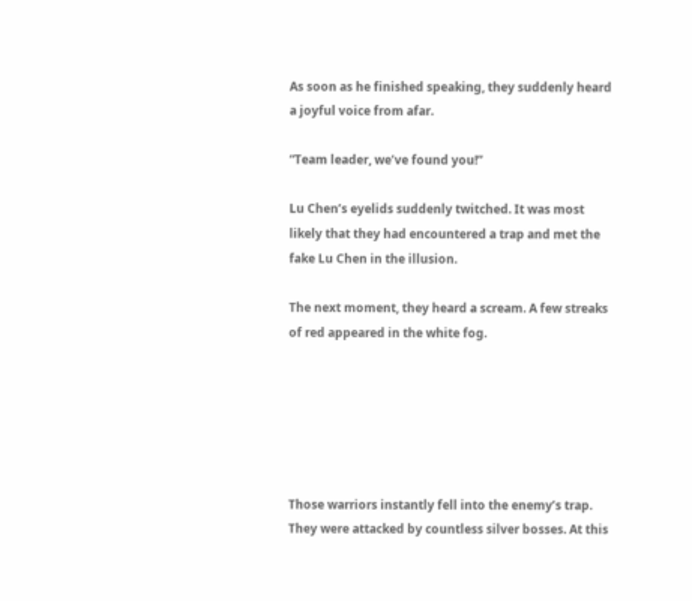As soon as he finished speaking, they suddenly heard a joyful voice from afar.

“Team leader, we’ve found you!”

Lu Chen’s eyelids suddenly twitched. It was most likely that they had encountered a trap and met the fake Lu Chen in the illusion.

The next moment, they heard a scream. A few streaks of red appeared in the white fog.






Those warriors instantly fell into the enemy’s trap. They were attacked by countless silver bosses. At this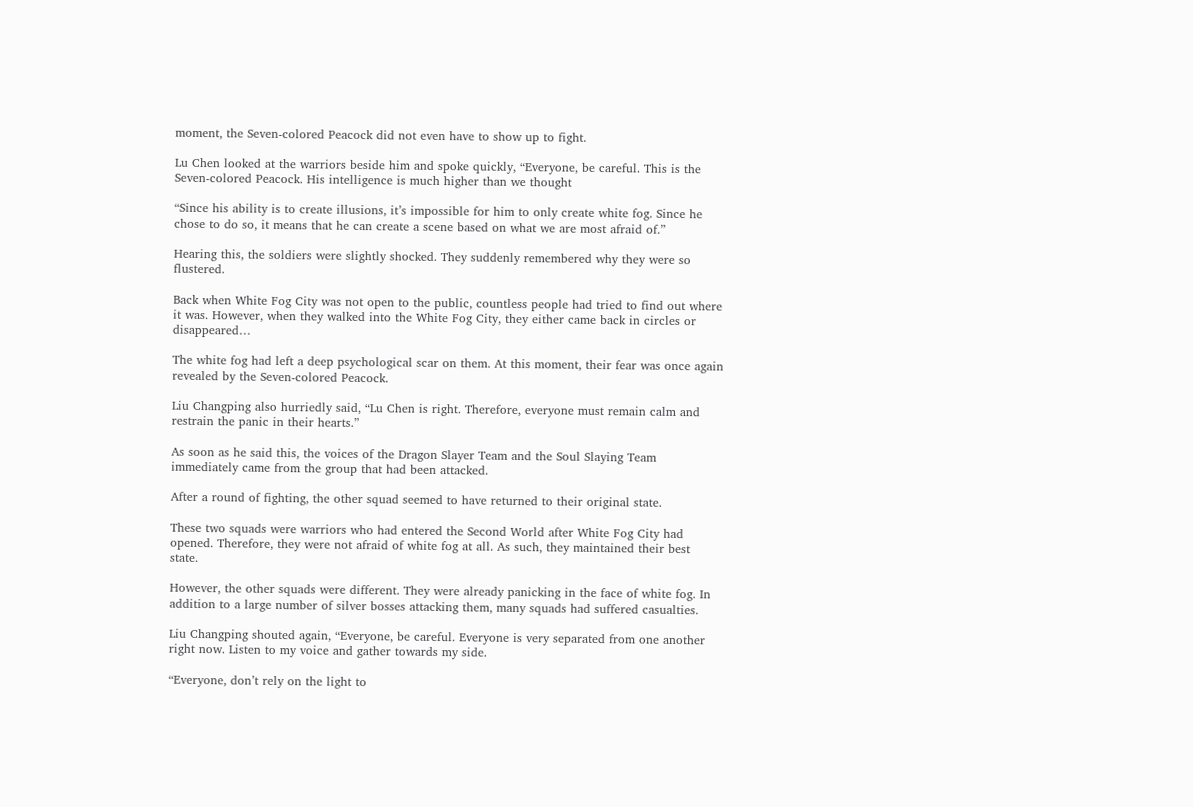moment, the Seven-colored Peacock did not even have to show up to fight.

Lu Chen looked at the warriors beside him and spoke quickly, “Everyone, be careful. This is the Seven-colored Peacock. His intelligence is much higher than we thought

“Since his ability is to create illusions, it’s impossible for him to only create white fog. Since he chose to do so, it means that he can create a scene based on what we are most afraid of.”

Hearing this, the soldiers were slightly shocked. They suddenly remembered why they were so flustered.

Back when White Fog City was not open to the public, countless people had tried to find out where it was. However, when they walked into the White Fog City, they either came back in circles or disappeared…

The white fog had left a deep psychological scar on them. At this moment, their fear was once again revealed by the Seven-colored Peacock.

Liu Changping also hurriedly said, “Lu Chen is right. Therefore, everyone must remain calm and restrain the panic in their hearts.”

As soon as he said this, the voices of the Dragon Slayer Team and the Soul Slaying Team immediately came from the group that had been attacked.

After a round of fighting, the other squad seemed to have returned to their original state.

These two squads were warriors who had entered the Second World after White Fog City had opened. Therefore, they were not afraid of white fog at all. As such, they maintained their best state.

However, the other squads were different. They were already panicking in the face of white fog. In addition to a large number of silver bosses attacking them, many squads had suffered casualties.

Liu Changping shouted again, “Everyone, be careful. Everyone is very separated from one another right now. Listen to my voice and gather towards my side.

“Everyone, don’t rely on the light to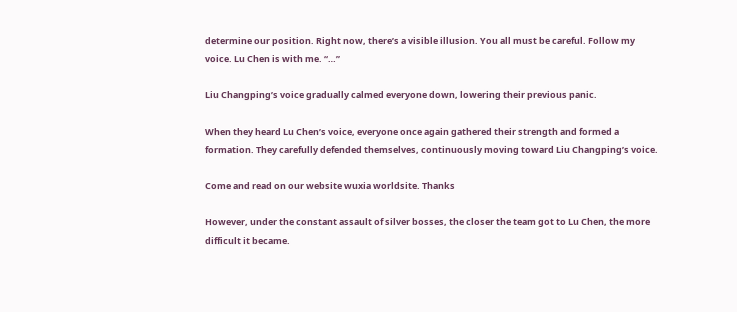determine our position. Right now, there’s a visible illusion. You all must be careful. Follow my voice. Lu Chen is with me. “…”

Liu Changping’s voice gradually calmed everyone down, lowering their previous panic.

When they heard Lu Chen’s voice, everyone once again gathered their strength and formed a formation. They carefully defended themselves, continuously moving toward Liu Changping’s voice.

Come and read on our website wuxia worldsite. Thanks

However, under the constant assault of silver bosses, the closer the team got to Lu Chen, the more difficult it became.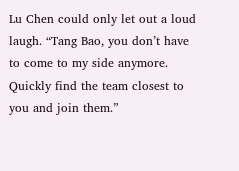Lu Chen could only let out a loud laugh. “Tang Bao, you don’t have to come to my side anymore. Quickly find the team closest to you and join them.”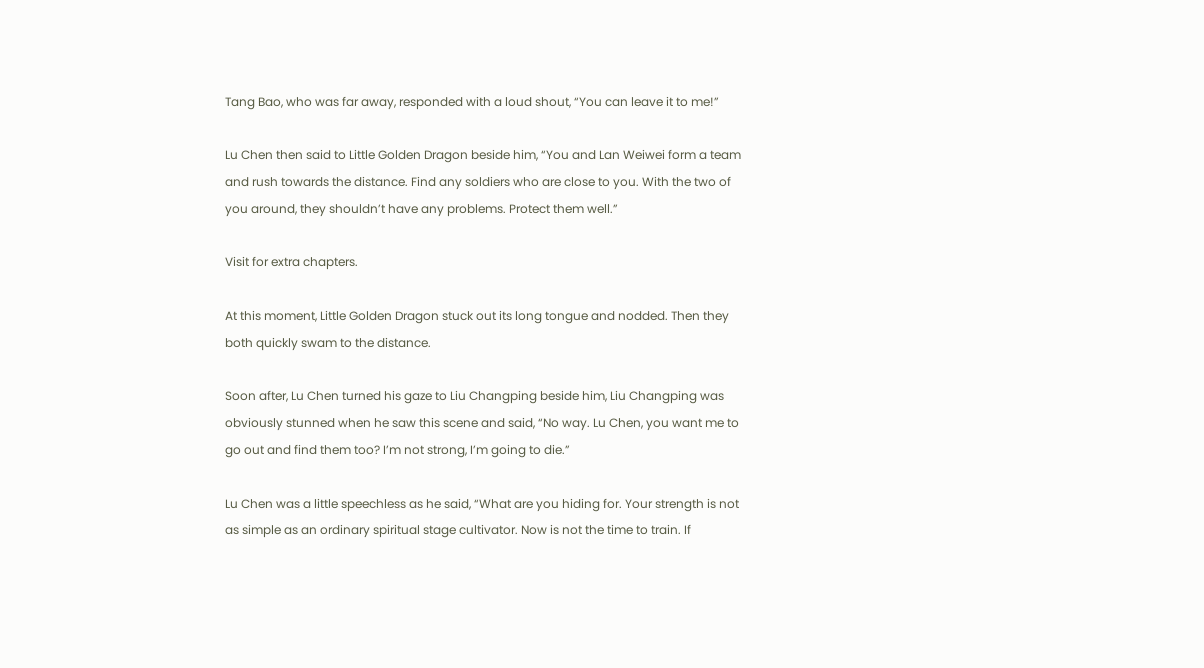Tang Bao, who was far away, responded with a loud shout, “You can leave it to me!”

Lu Chen then said to Little Golden Dragon beside him, “You and Lan Weiwei form a team and rush towards the distance. Find any soldiers who are close to you. With the two of you around, they shouldn’t have any problems. Protect them well.”

Visit for extra chapters.

At this moment, Little Golden Dragon stuck out its long tongue and nodded. Then they both quickly swam to the distance.

Soon after, Lu Chen turned his gaze to Liu Changping beside him, Liu Changping was obviously stunned when he saw this scene and said, “No way. Lu Chen, you want me to go out and find them too? I’m not strong, I’m going to die.”

Lu Chen was a little speechless as he said, “What are you hiding for. Your strength is not as simple as an ordinary spiritual stage cultivator. Now is not the time to train. If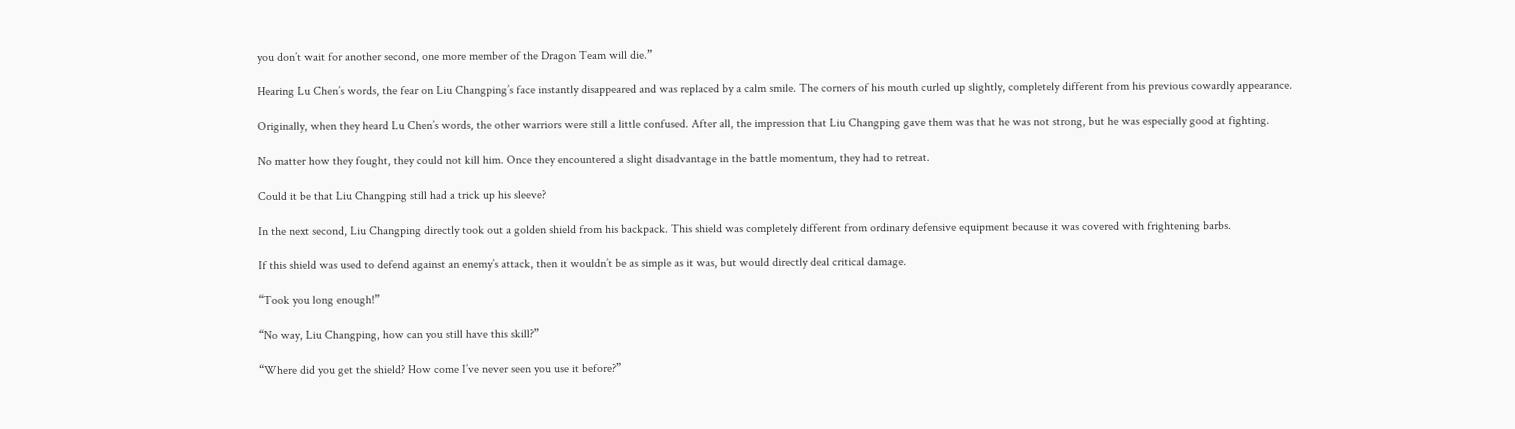you don’t wait for another second, one more member of the Dragon Team will die.”

Hearing Lu Chen’s words, the fear on Liu Changping’s face instantly disappeared and was replaced by a calm smile. The corners of his mouth curled up slightly, completely different from his previous cowardly appearance.

Originally, when they heard Lu Chen’s words, the other warriors were still a little confused. After all, the impression that Liu Changping gave them was that he was not strong, but he was especially good at fighting.

No matter how they fought, they could not kill him. Once they encountered a slight disadvantage in the battle momentum, they had to retreat.

Could it be that Liu Changping still had a trick up his sleeve?

In the next second, Liu Changping directly took out a golden shield from his backpack. This shield was completely different from ordinary defensive equipment because it was covered with frightening barbs.

If this shield was used to defend against an enemy’s attack, then it wouldn’t be as simple as it was, but would directly deal critical damage.

“Took you long enough!”

“No way, Liu Changping, how can you still have this skill?”

“Where did you get the shield? How come I’ve never seen you use it before?”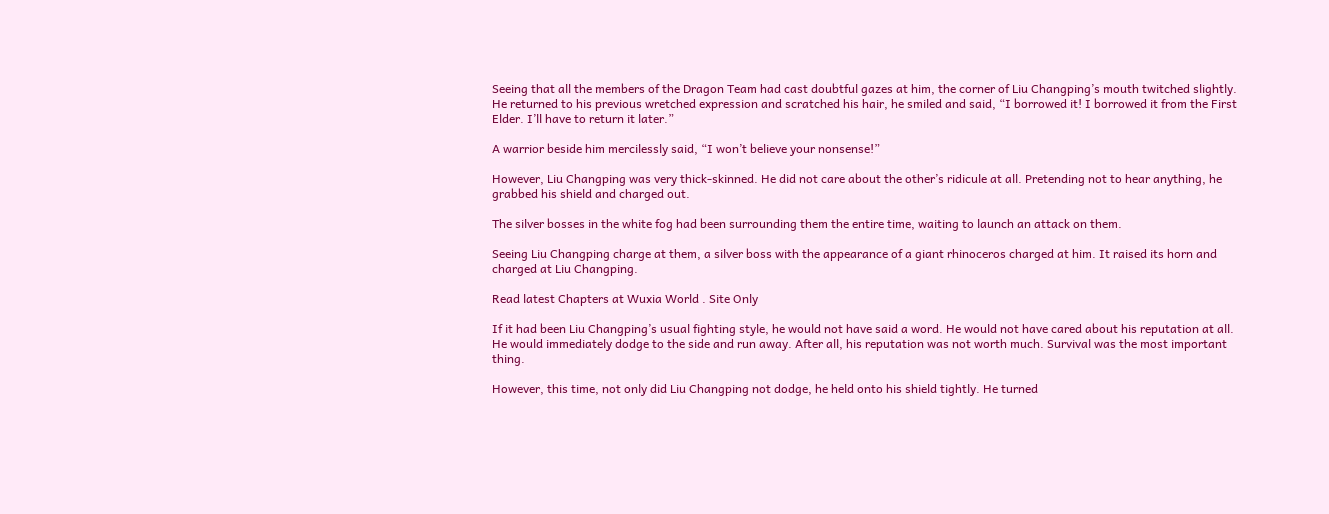Seeing that all the members of the Dragon Team had cast doubtful gazes at him, the corner of Liu Changping’s mouth twitched slightly. He returned to his previous wretched expression and scratched his hair, he smiled and said, “I borrowed it! I borrowed it from the First Elder. I’ll have to return it later.”

A warrior beside him mercilessly said, “I won’t believe your nonsense!”

However, Liu Changping was very thick-skinned. He did not care about the other’s ridicule at all. Pretending not to hear anything, he grabbed his shield and charged out.

The silver bosses in the white fog had been surrounding them the entire time, waiting to launch an attack on them.

Seeing Liu Changping charge at them, a silver boss with the appearance of a giant rhinoceros charged at him. It raised its horn and charged at Liu Changping.

Read latest Chapters at Wuxia World . Site Only

If it had been Liu Changping’s usual fighting style, he would not have said a word. He would not have cared about his reputation at all. He would immediately dodge to the side and run away. After all, his reputation was not worth much. Survival was the most important thing.

However, this time, not only did Liu Changping not dodge, he held onto his shield tightly. He turned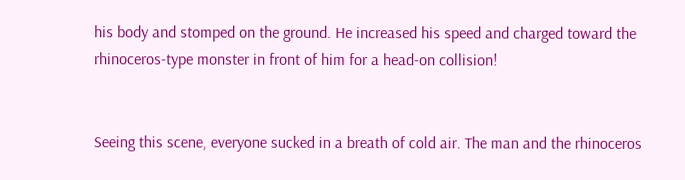his body and stomped on the ground. He increased his speed and charged toward the rhinoceros-type monster in front of him for a head-on collision!


Seeing this scene, everyone sucked in a breath of cold air. The man and the rhinoceros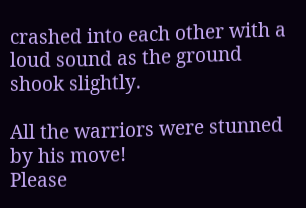crashed into each other with a loud sound as the ground shook slightly.

All the warriors were stunned by his move!
Please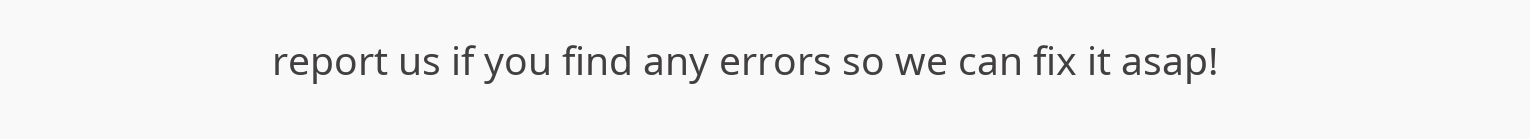report us if you find any errors so we can fix it asap!